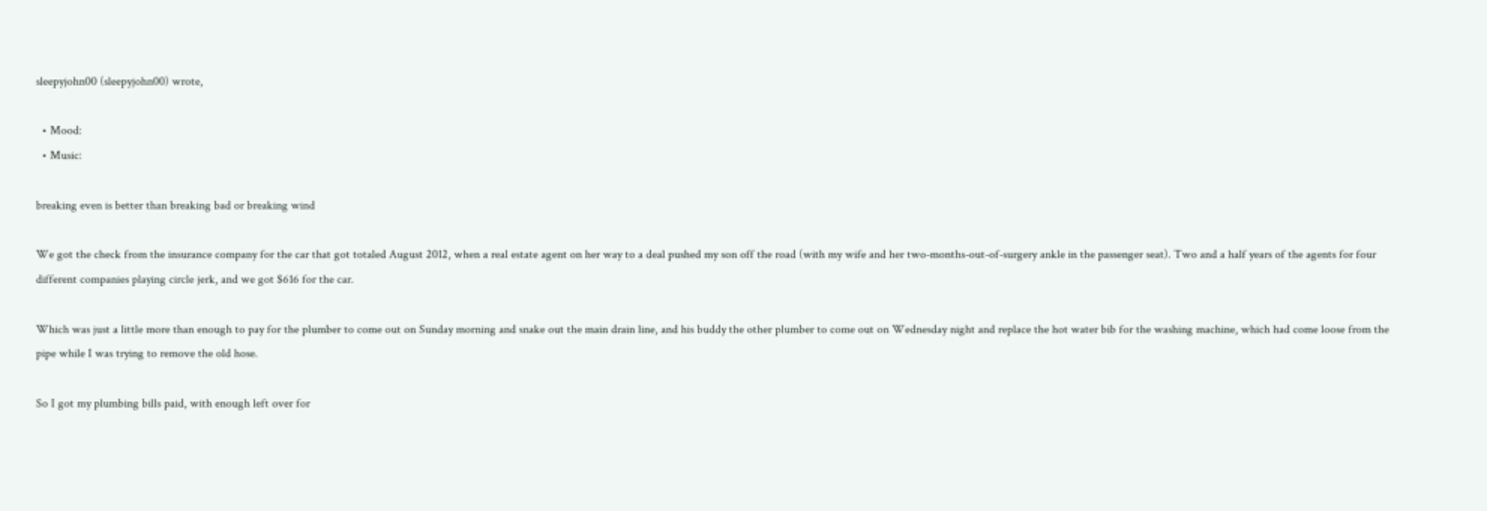sleepyjohn00 (sleepyjohn00) wrote,

  • Mood:
  • Music:

breaking even is better than breaking bad or breaking wind

We got the check from the insurance company for the car that got totaled August 2012, when a real estate agent on her way to a deal pushed my son off the road (with my wife and her two-months-out-of-surgery ankle in the passenger seat). Two and a half years of the agents for four different companies playing circle jerk, and we got $616 for the car.

Which was just a little more than enough to pay for the plumber to come out on Sunday morning and snake out the main drain line, and his buddy the other plumber to come out on Wednesday night and replace the hot water bib for the washing machine, which had come loose from the pipe while I was trying to remove the old hose.

So I got my plumbing bills paid, with enough left over for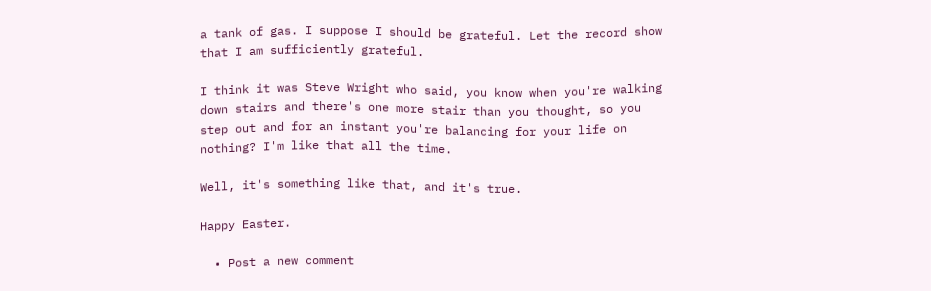a tank of gas. I suppose I should be grateful. Let the record show that I am sufficiently grateful.

I think it was Steve Wright who said, you know when you're walking down stairs and there's one more stair than you thought, so you step out and for an instant you're balancing for your life on nothing? I'm like that all the time.

Well, it's something like that, and it's true.

Happy Easter.

  • Post a new comment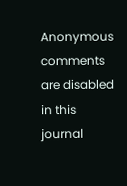Anonymous comments are disabled in this journal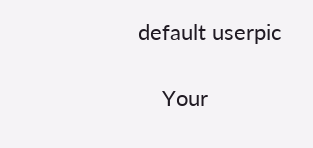default userpic

    Your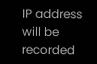IP address will be recorded